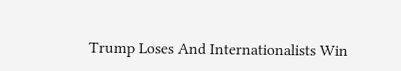Trump Loses And Internationalists Win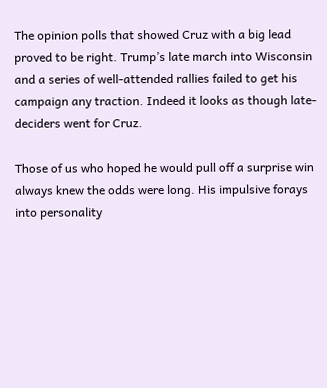The opinion polls that showed Cruz with a big lead proved to be right. Trump’s late march into Wisconsin and a series of well-attended rallies failed to get his campaign any traction. Indeed it looks as though late-deciders went for Cruz.

Those of us who hoped he would pull off a surprise win always knew the odds were long. His impulsive forays into personality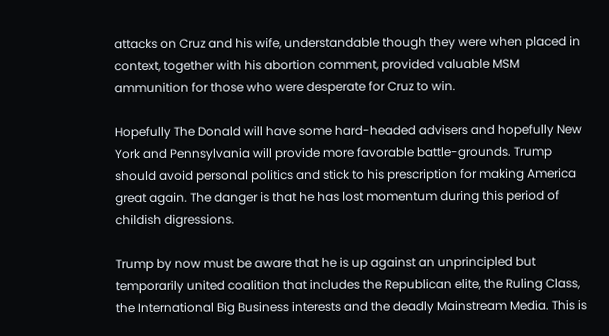attacks on Cruz and his wife, understandable though they were when placed in context, together with his abortion comment, provided valuable MSM ammunition for those who were desperate for Cruz to win.

Hopefully The Donald will have some hard-headed advisers and hopefully New York and Pennsylvania will provide more favorable battle-grounds. Trump should avoid personal politics and stick to his prescription for making America great again. The danger is that he has lost momentum during this period of childish digressions.

Trump by now must be aware that he is up against an unprincipled but temporarily united coalition that includes the Republican elite, the Ruling Class, the International Big Business interests and the deadly Mainstream Media. This is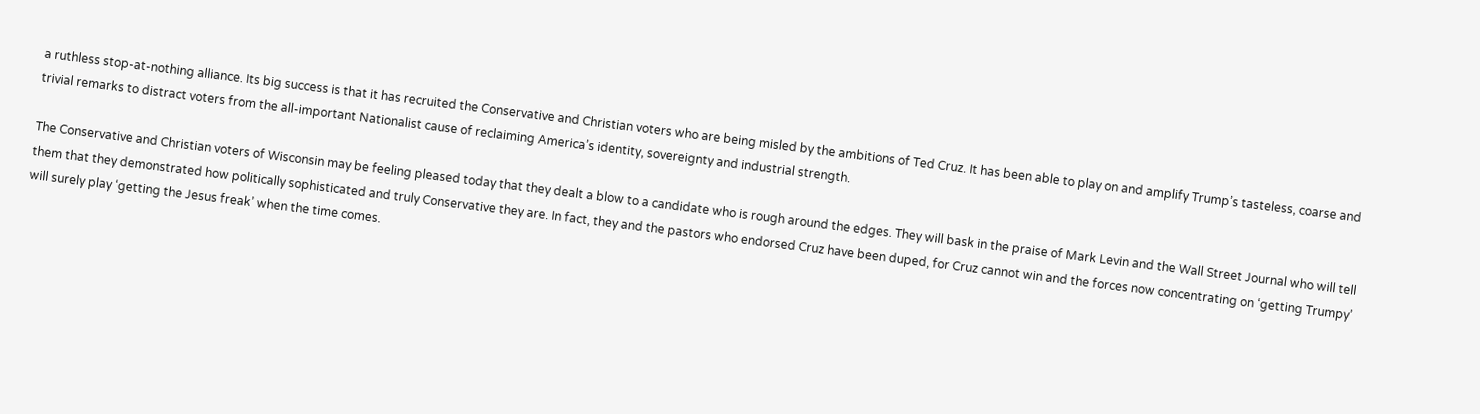a ruthless stop-at-nothing alliance. Its big success is that it has recruited the Conservative and Christian voters who are being misled by the ambitions of Ted Cruz. It has been able to play on and amplify Trump’s tasteless, coarse and trivial remarks to distract voters from the all-important Nationalist cause of reclaiming America’s identity, sovereignty and industrial strength.

The Conservative and Christian voters of Wisconsin may be feeling pleased today that they dealt a blow to a candidate who is rough around the edges. They will bask in the praise of Mark Levin and the Wall Street Journal who will tell them that they demonstrated how politically sophisticated and truly Conservative they are. In fact, they and the pastors who endorsed Cruz have been duped, for Cruz cannot win and the forces now concentrating on ‘getting Trumpy’ will surely play ‘getting the Jesus freak’ when the time comes.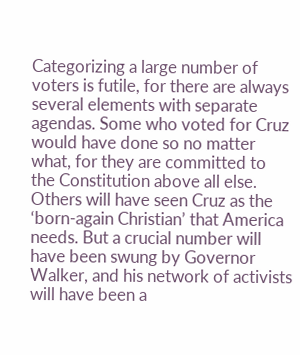Categorizing a large number of voters is futile, for there are always several elements with separate agendas. Some who voted for Cruz would have done so no matter what, for they are committed to the Constitution above all else. Others will have seen Cruz as the ‘born-again Christian’ that America needs. But a crucial number will have been swung by Governor Walker, and his network of activists will have been a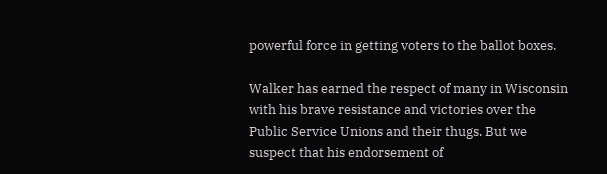powerful force in getting voters to the ballot boxes.

Walker has earned the respect of many in Wisconsin with his brave resistance and victories over the Public Service Unions and their thugs. But we suspect that his endorsement of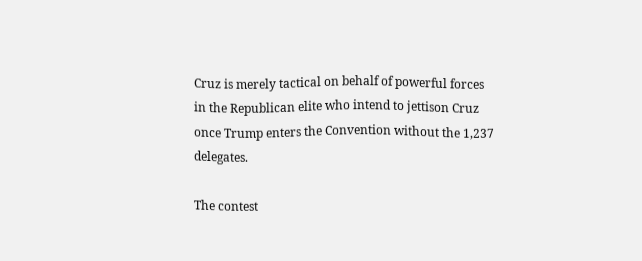Cruz is merely tactical on behalf of powerful forces in the Republican elite who intend to jettison Cruz once Trump enters the Convention without the 1,237 delegates.

The contest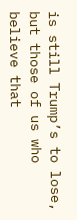is still Trump’s to lose, but those of us who believe that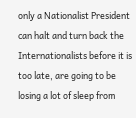only a Nationalist President can halt and turn back the Internationalists before it is too late, are going to be losing a lot of sleep from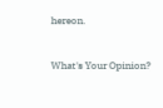hereon.


What's Your Opinion?